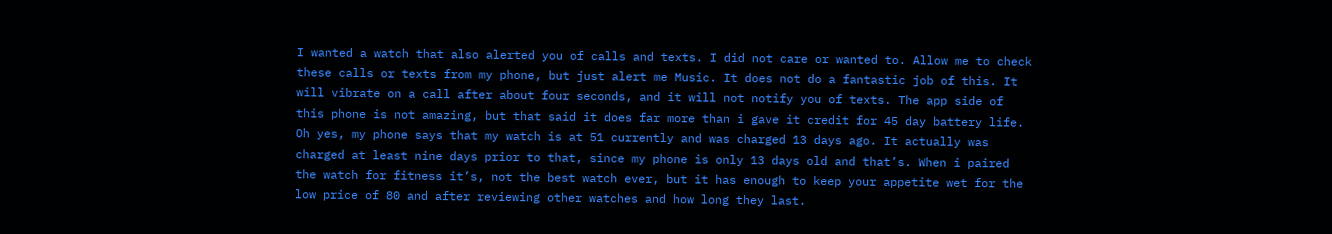I wanted a watch that also alerted you of calls and texts. I did not care or wanted to. Allow me to check these calls or texts from my phone, but just alert me Music. It does not do a fantastic job of this. It will vibrate on a call after about four seconds, and it will not notify you of texts. The app side of this phone is not amazing, but that said it does far more than i gave it credit for 45 day battery life. Oh yes, my phone says that my watch is at 51 currently and was charged 13 days ago. It actually was charged at least nine days prior to that, since my phone is only 13 days old and that’s. When i paired the watch for fitness it’s, not the best watch ever, but it has enough to keep your appetite wet for the low price of 80 and after reviewing other watches and how long they last.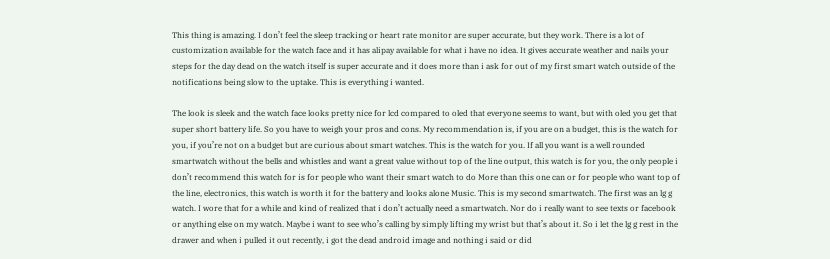This thing is amazing. I don’t feel the sleep tracking or heart rate monitor are super accurate, but they work. There is a lot of customization available for the watch face and it has alipay available for what i have no idea. It gives accurate weather and nails your steps for the day dead on the watch itself is super accurate and it does more than i ask for out of my first smart watch outside of the notifications being slow to the uptake. This is everything i wanted.

The look is sleek and the watch face looks pretty nice for lcd compared to oled that everyone seems to want, but with oled you get that super short battery life. So you have to weigh your pros and cons. My recommendation is, if you are on a budget, this is the watch for you, if you’re not on a budget but are curious about smart watches. This is the watch for you. If all you want is a well rounded smartwatch without the bells and whistles and want a great value without top of the line output, this watch is for you, the only people i don’t recommend this watch for is for people who want their smart watch to do More than this one can or for people who want top of the line, electronics, this watch is worth it for the battery and looks alone Music. This is my second smartwatch. The first was an lg g watch. I wore that for a while and kind of realized that i don’t actually need a smartwatch. Nor do i really want to see texts or facebook or anything else on my watch. Maybe i want to see who’s calling by simply lifting my wrist but that’s about it. So i let the lg g rest in the drawer and when i pulled it out recently, i got the dead android image and nothing i said or did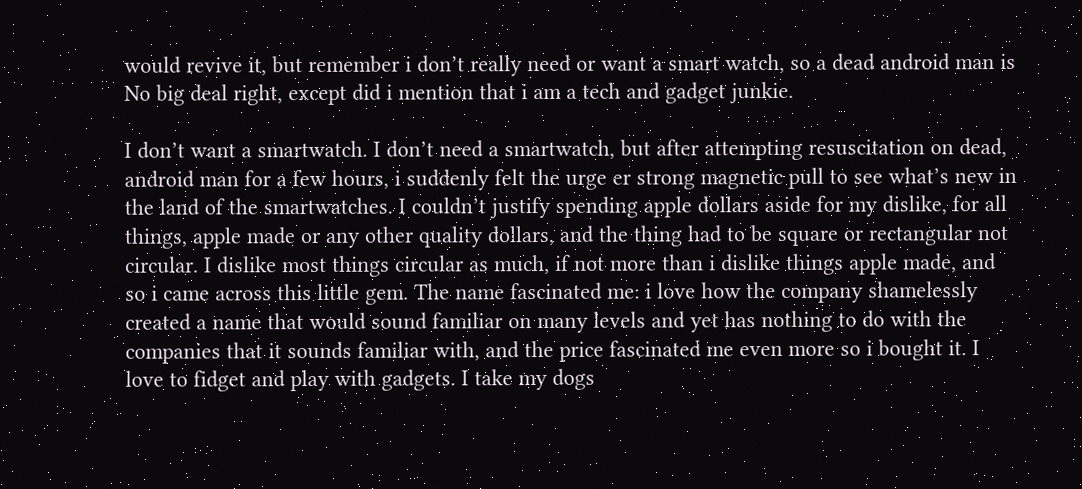would revive it, but remember i don’t really need or want a smart watch, so a dead android man is No big deal right, except did i mention that i am a tech and gadget junkie.

I don’t want a smartwatch. I don’t need a smartwatch, but after attempting resuscitation on dead, android man for a few hours, i suddenly felt the urge er strong magnetic pull to see what’s new in the land of the smartwatches. I couldn’t justify spending apple dollars aside for my dislike, for all things, apple made or any other quality dollars, and the thing had to be square or rectangular not circular. I dislike most things circular as much, if not more than i dislike things apple made, and so i came across this little gem. The name fascinated me: i love how the company shamelessly created a name that would sound familiar on many levels and yet has nothing to do with the companies that it sounds familiar with, and the price fascinated me even more so i bought it. I love to fidget and play with gadgets. I take my dogs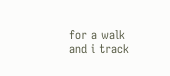for a walk and i track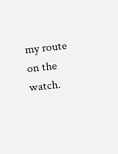my route on the watch.